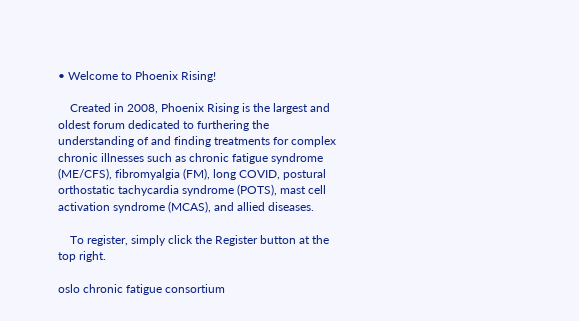• Welcome to Phoenix Rising!

    Created in 2008, Phoenix Rising is the largest and oldest forum dedicated to furthering the understanding of and finding treatments for complex chronic illnesses such as chronic fatigue syndrome (ME/CFS), fibromyalgia (FM), long COVID, postural orthostatic tachycardia syndrome (POTS), mast cell activation syndrome (MCAS), and allied diseases.

    To register, simply click the Register button at the top right.

oslo chronic fatigue consortium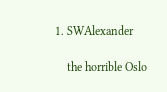1. SWAlexander

    the horrible Oslo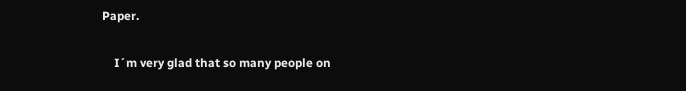Paper.

    I´m very glad that so many people on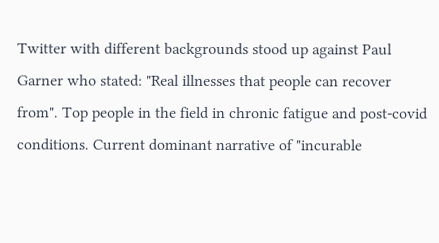Twitter with different backgrounds stood up against Paul Garner who stated: "Real illnesses that people can recover from". Top people in the field in chronic fatigue and post-covid conditions. Current dominant narrative of "incurable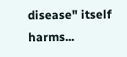disease" itself harms...